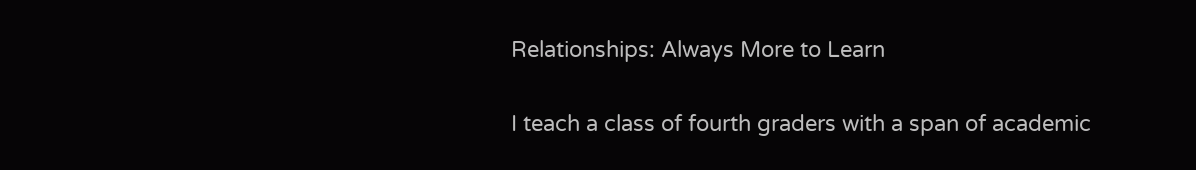Relationships: Always More to Learn

I teach a class of fourth graders with a span of academic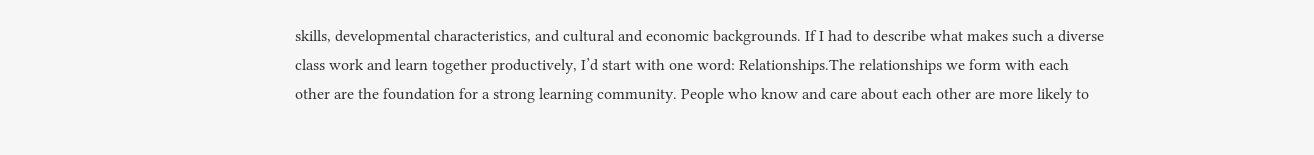skills, developmental characteristics, and cultural and economic backgrounds. If I had to describe what makes such a diverse class work and learn together productively, I’d start with one word: Relationships.The relationships we form with each other are the foundation for a strong learning community. People who know and care about each other are more likely to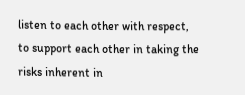listen to each other with respect, to support each other in taking the risks inherent in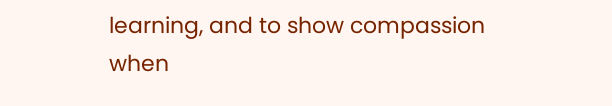learning, and to show compassion when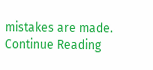mistakes are made.
Continue Reading